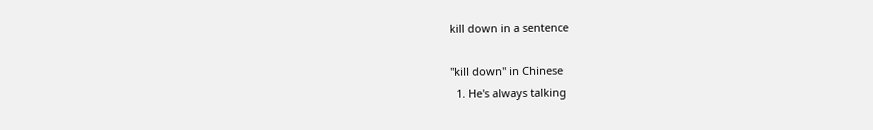kill down in a sentence

"kill down" in Chinese
  1. He's always talking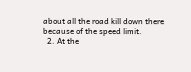about all the road kill down there because of the speed limit.
  2. At the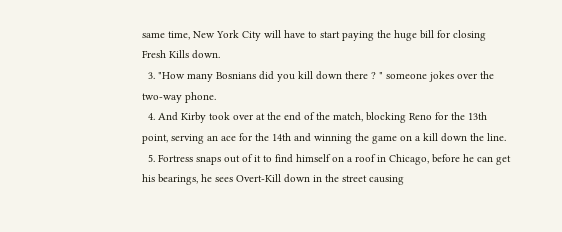same time, New York City will have to start paying the huge bill for closing Fresh Kills down.
  3. "How many Bosnians did you kill down there ? " someone jokes over the two-way phone.
  4. And Kirby took over at the end of the match, blocking Reno for the 13th point, serving an ace for the 14th and winning the game on a kill down the line.
  5. Fortress snaps out of it to find himself on a roof in Chicago, before he can get his bearings, he sees Overt-Kill down in the street causing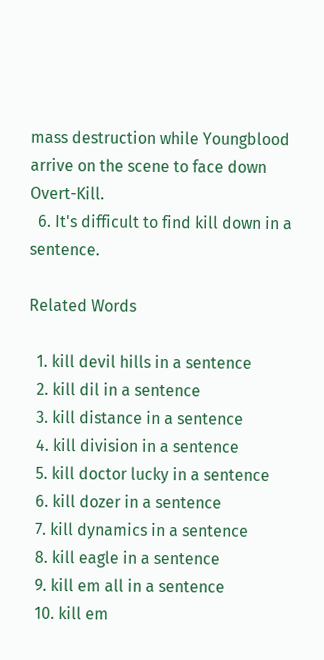mass destruction while Youngblood arrive on the scene to face down Overt-Kill.
  6. It's difficult to find kill down in a sentence.

Related Words

  1. kill devil hills in a sentence
  2. kill dil in a sentence
  3. kill distance in a sentence
  4. kill division in a sentence
  5. kill doctor lucky in a sentence
  6. kill dozer in a sentence
  7. kill dynamics in a sentence
  8. kill eagle in a sentence
  9. kill em all in a sentence
  10. kill em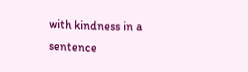with kindness in a sentence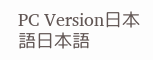PC Version日本語日本語